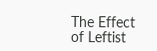The Effect of Leftist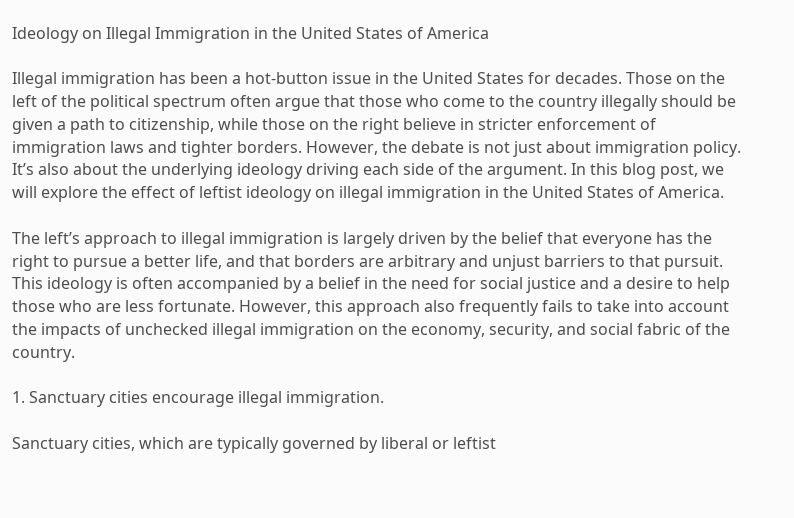Ideology on Illegal Immigration in the United States of America

Illegal immigration has been a hot-button issue in the United States for decades. Those on the left of the political spectrum often argue that those who come to the country illegally should be given a path to citizenship, while those on the right believe in stricter enforcement of immigration laws and tighter borders. However, the debate is not just about immigration policy. It’s also about the underlying ideology driving each side of the argument. In this blog post, we will explore the effect of leftist ideology on illegal immigration in the United States of America.

The left’s approach to illegal immigration is largely driven by the belief that everyone has the right to pursue a better life, and that borders are arbitrary and unjust barriers to that pursuit. This ideology is often accompanied by a belief in the need for social justice and a desire to help those who are less fortunate. However, this approach also frequently fails to take into account the impacts of unchecked illegal immigration on the economy, security, and social fabric of the country.

1. Sanctuary cities encourage illegal immigration.

Sanctuary cities, which are typically governed by liberal or leftist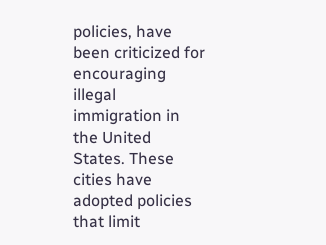policies, have been criticized for encouraging illegal immigration in the United States. These cities have adopted policies that limit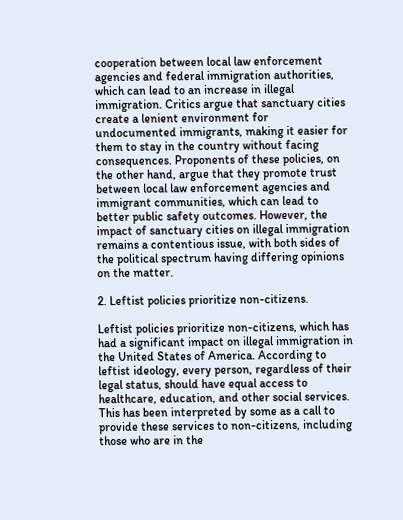cooperation between local law enforcement agencies and federal immigration authorities, which can lead to an increase in illegal immigration. Critics argue that sanctuary cities create a lenient environment for undocumented immigrants, making it easier for them to stay in the country without facing consequences. Proponents of these policies, on the other hand, argue that they promote trust between local law enforcement agencies and immigrant communities, which can lead to better public safety outcomes. However, the impact of sanctuary cities on illegal immigration remains a contentious issue, with both sides of the political spectrum having differing opinions on the matter.

2. Leftist policies prioritize non-citizens.

Leftist policies prioritize non-citizens, which has had a significant impact on illegal immigration in the United States of America. According to leftist ideology, every person, regardless of their legal status, should have equal access to healthcare, education, and other social services. This has been interpreted by some as a call to provide these services to non-citizens, including those who are in the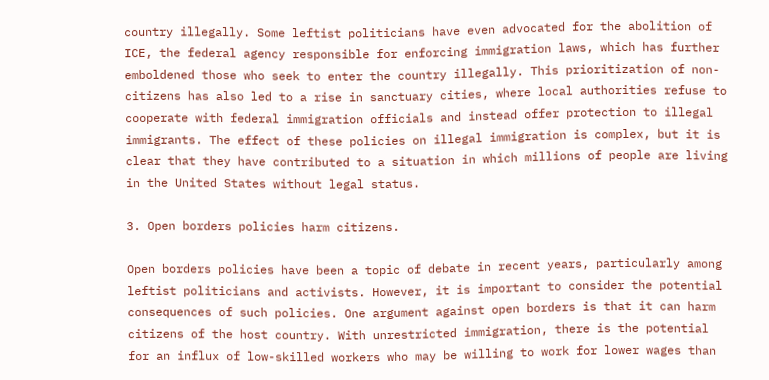country illegally. Some leftist politicians have even advocated for the abolition of ICE, the federal agency responsible for enforcing immigration laws, which has further emboldened those who seek to enter the country illegally. This prioritization of non-citizens has also led to a rise in sanctuary cities, where local authorities refuse to cooperate with federal immigration officials and instead offer protection to illegal immigrants. The effect of these policies on illegal immigration is complex, but it is clear that they have contributed to a situation in which millions of people are living in the United States without legal status.

3. Open borders policies harm citizens.

Open borders policies have been a topic of debate in recent years, particularly among leftist politicians and activists. However, it is important to consider the potential consequences of such policies. One argument against open borders is that it can harm citizens of the host country. With unrestricted immigration, there is the potential for an influx of low-skilled workers who may be willing to work for lower wages than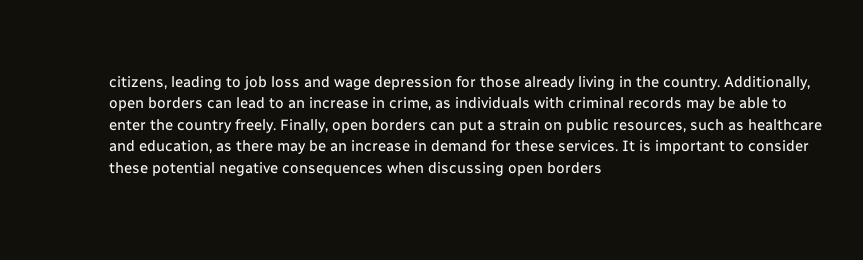citizens, leading to job loss and wage depression for those already living in the country. Additionally, open borders can lead to an increase in crime, as individuals with criminal records may be able to enter the country freely. Finally, open borders can put a strain on public resources, such as healthcare and education, as there may be an increase in demand for these services. It is important to consider these potential negative consequences when discussing open borders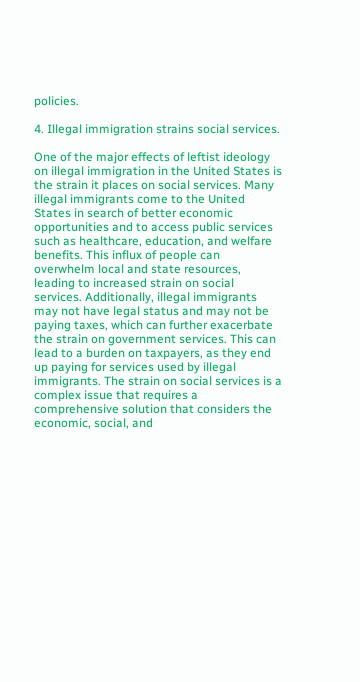policies.

4. Illegal immigration strains social services.

One of the major effects of leftist ideology on illegal immigration in the United States is the strain it places on social services. Many illegal immigrants come to the United States in search of better economic opportunities and to access public services such as healthcare, education, and welfare benefits. This influx of people can overwhelm local and state resources, leading to increased strain on social services. Additionally, illegal immigrants may not have legal status and may not be paying taxes, which can further exacerbate the strain on government services. This can lead to a burden on taxpayers, as they end up paying for services used by illegal immigrants. The strain on social services is a complex issue that requires a comprehensive solution that considers the economic, social, and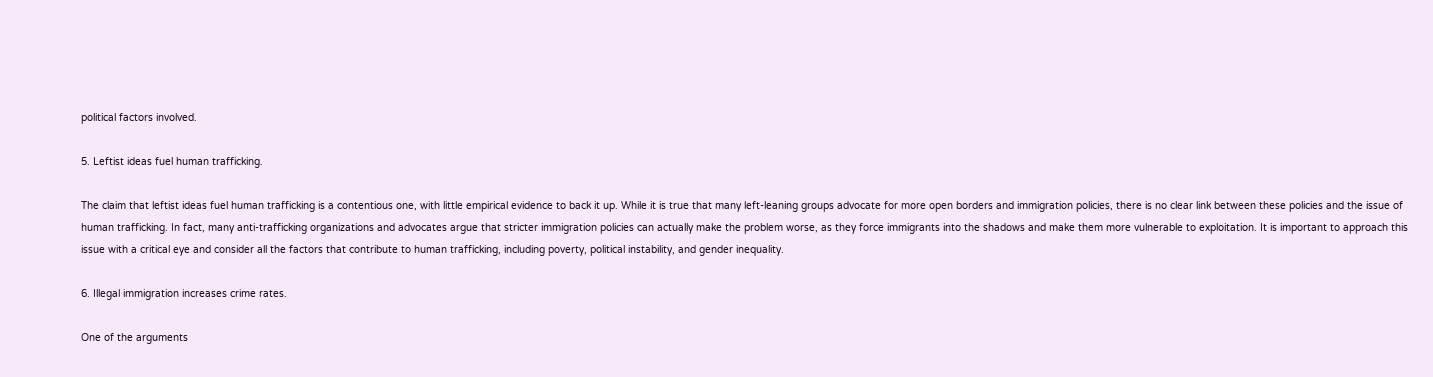political factors involved.

5. Leftist ideas fuel human trafficking.

The claim that leftist ideas fuel human trafficking is a contentious one, with little empirical evidence to back it up. While it is true that many left-leaning groups advocate for more open borders and immigration policies, there is no clear link between these policies and the issue of human trafficking. In fact, many anti-trafficking organizations and advocates argue that stricter immigration policies can actually make the problem worse, as they force immigrants into the shadows and make them more vulnerable to exploitation. It is important to approach this issue with a critical eye and consider all the factors that contribute to human trafficking, including poverty, political instability, and gender inequality.

6. Illegal immigration increases crime rates.

One of the arguments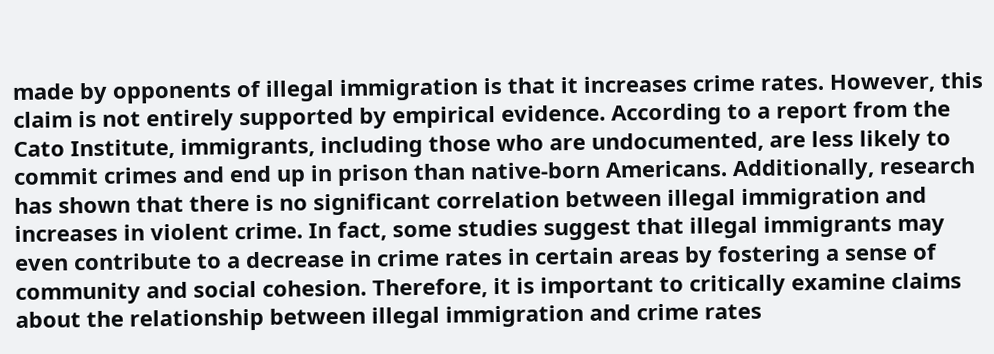made by opponents of illegal immigration is that it increases crime rates. However, this claim is not entirely supported by empirical evidence. According to a report from the Cato Institute, immigrants, including those who are undocumented, are less likely to commit crimes and end up in prison than native-born Americans. Additionally, research has shown that there is no significant correlation between illegal immigration and increases in violent crime. In fact, some studies suggest that illegal immigrants may even contribute to a decrease in crime rates in certain areas by fostering a sense of community and social cohesion. Therefore, it is important to critically examine claims about the relationship between illegal immigration and crime rates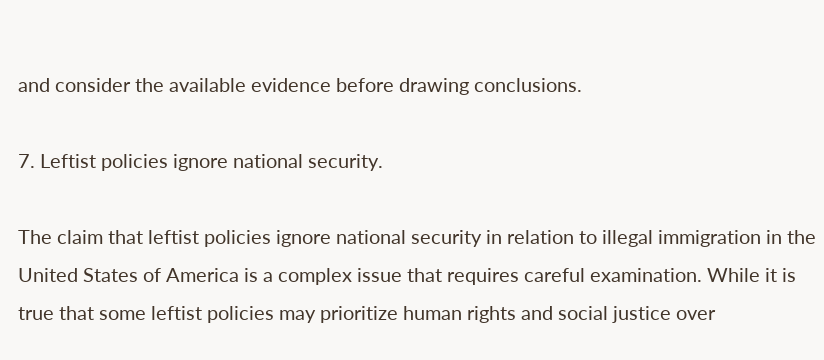and consider the available evidence before drawing conclusions.

7. Leftist policies ignore national security.

The claim that leftist policies ignore national security in relation to illegal immigration in the United States of America is a complex issue that requires careful examination. While it is true that some leftist policies may prioritize human rights and social justice over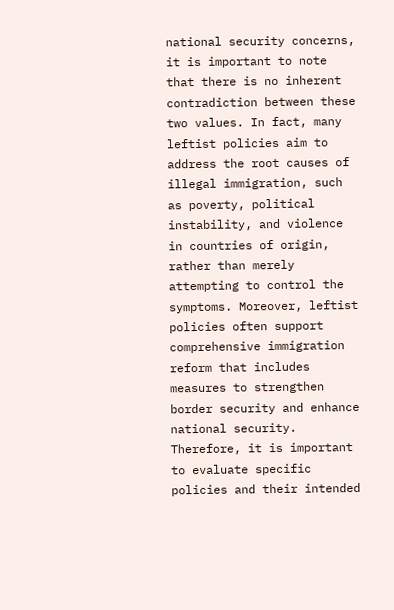national security concerns, it is important to note that there is no inherent contradiction between these two values. In fact, many leftist policies aim to address the root causes of illegal immigration, such as poverty, political instability, and violence in countries of origin, rather than merely attempting to control the symptoms. Moreover, leftist policies often support comprehensive immigration reform that includes measures to strengthen border security and enhance national security. Therefore, it is important to evaluate specific policies and their intended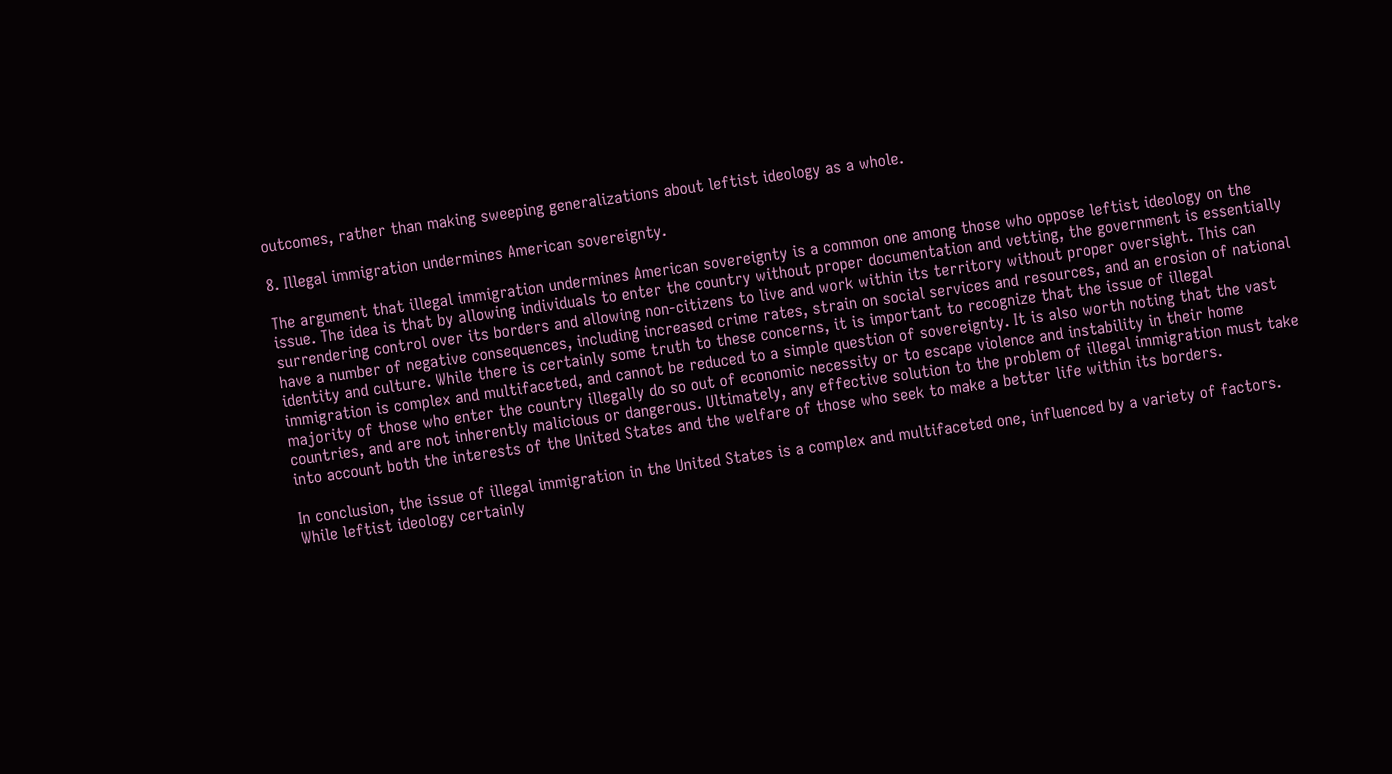outcomes, rather than making sweeping generalizations about leftist ideology as a whole.

8. Illegal immigration undermines American sovereignty.

The argument that illegal immigration undermines American sovereignty is a common one among those who oppose leftist ideology on the issue. The idea is that by allowing individuals to enter the country without proper documentation and vetting, the government is essentially surrendering control over its borders and allowing non-citizens to live and work within its territory without proper oversight. This can have a number of negative consequences, including increased crime rates, strain on social services and resources, and an erosion of national identity and culture. While there is certainly some truth to these concerns, it is important to recognize that the issue of illegal immigration is complex and multifaceted, and cannot be reduced to a simple question of sovereignty. It is also worth noting that the vast majority of those who enter the country illegally do so out of economic necessity or to escape violence and instability in their home countries, and are not inherently malicious or dangerous. Ultimately, any effective solution to the problem of illegal immigration must take into account both the interests of the United States and the welfare of those who seek to make a better life within its borders.

In conclusion, the issue of illegal immigration in the United States is a complex and multifaceted one, influenced by a variety of factors. While leftist ideology certainly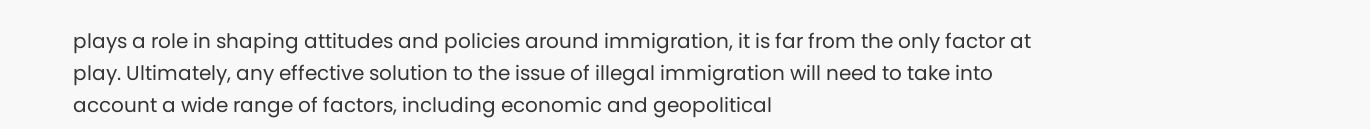plays a role in shaping attitudes and policies around immigration, it is far from the only factor at play. Ultimately, any effective solution to the issue of illegal immigration will need to take into account a wide range of factors, including economic and geopolitical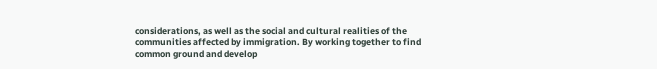considerations, as well as the social and cultural realities of the communities affected by immigration. By working together to find common ground and develop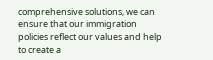comprehensive solutions, we can ensure that our immigration policies reflect our values and help to create a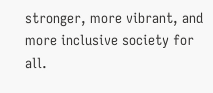stronger, more vibrant, and more inclusive society for all.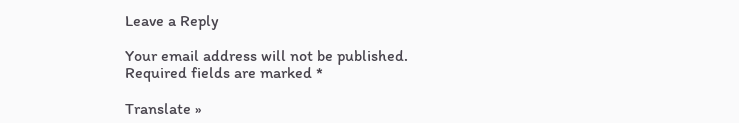Leave a Reply

Your email address will not be published. Required fields are marked *

Translate »